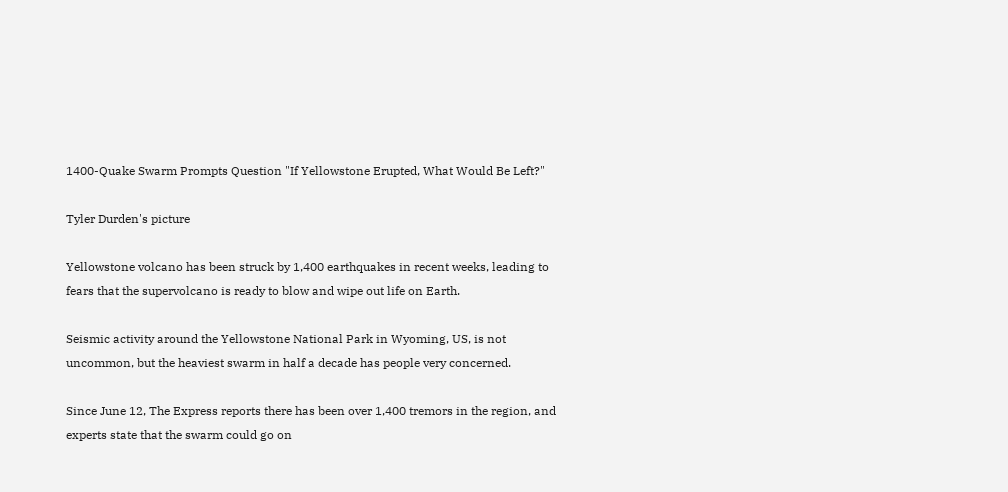1400-Quake Swarm Prompts Question "If Yellowstone Erupted, What Would Be Left?"

Tyler Durden's picture

Yellowstone volcano has been struck by 1,400 earthquakes in recent weeks, leading to fears that the supervolcano is ready to blow and wipe out life on Earth.

Seismic activity around the Yellowstone National Park in Wyoming, US, is not uncommon, but the heaviest swarm in half a decade has people very concerned.

Since June 12, The Express reports there has been over 1,400 tremors in the region, and experts state that the swarm could go on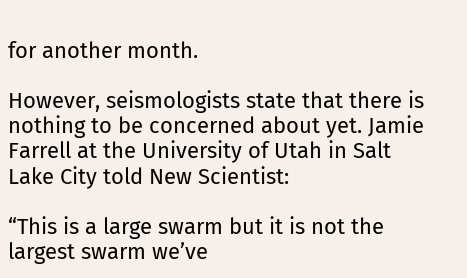for another month.

However, seismologists state that there is nothing to be concerned about yet. Jamie Farrell at the University of Utah in Salt Lake City told New Scientist:

“This is a large swarm but it is not the largest swarm we’ve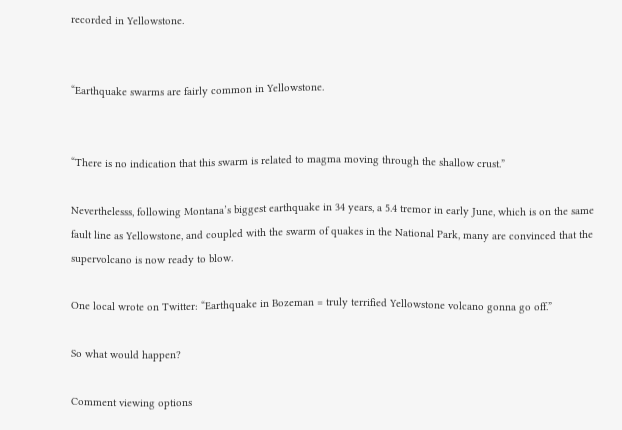recorded in Yellowstone.


“Earthquake swarms are fairly common in Yellowstone.


“There is no indication that this swarm is related to magma moving through the shallow crust.”

Neverthelesss, following Montana’s biggest earthquake in 34 years, a 5.4 tremor in early June, which is on the same fault line as Yellowstone, and coupled with the swarm of quakes in the National Park, many are convinced that the supervolcano is now ready to blow.

One local wrote on Twitter: “Earthquake in Bozeman = truly terrified Yellowstone volcano gonna go off.”

So what would happen?

Comment viewing options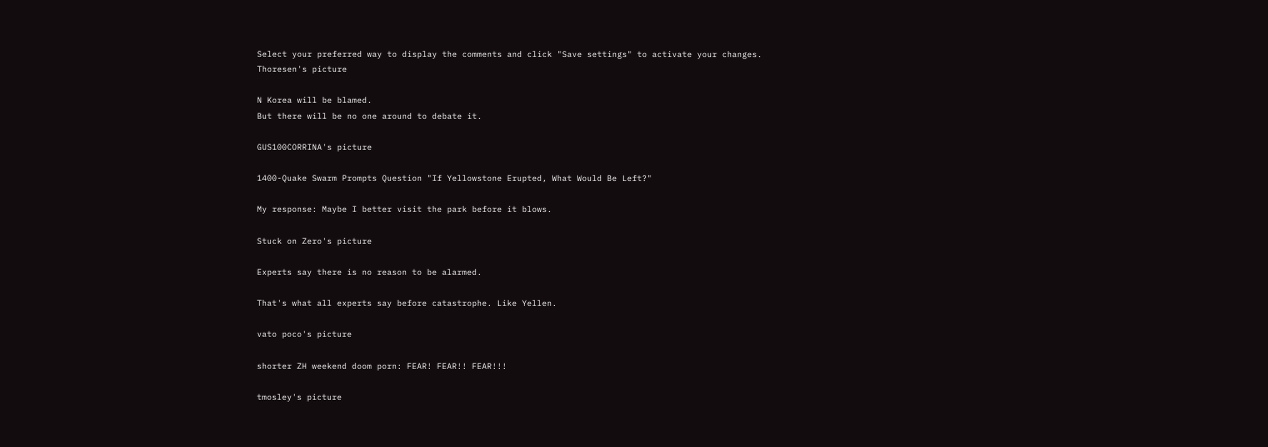Select your preferred way to display the comments and click "Save settings" to activate your changes.
Thoresen's picture

N Korea will be blamed.
But there will be no one around to debate it.

GUS100CORRINA's picture

1400-Quake Swarm Prompts Question "If Yellowstone Erupted, What Would Be Left?"

My response: Maybe I better visit the park before it blows.

Stuck on Zero's picture

Experts say there is no reason to be alarmed.

That's what all experts say before catastrophe. Like Yellen.

vato poco's picture

shorter ZH weekend doom porn: FEAR! FEAR!! FEAR!!!

tmosley's picture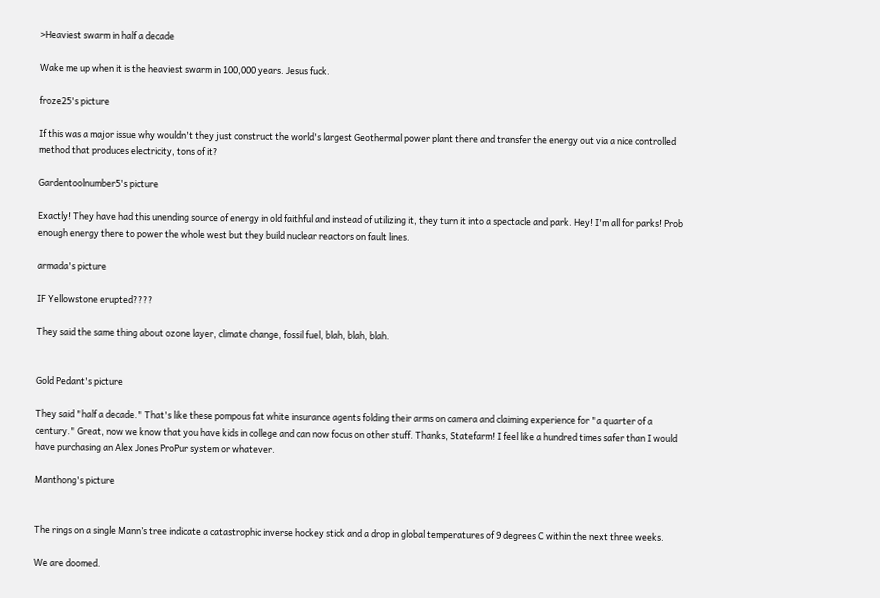>Heaviest swarm in half a decade

Wake me up when it is the heaviest swarm in 100,000 years. Jesus fuck.

froze25's picture

If this was a major issue why wouldn't they just construct the world's largest Geothermal power plant there and transfer the energy out via a nice controlled method that produces electricity, tons of it?

Gardentoolnumber5's picture

Exactly! They have had this unending source of energy in old faithful and instead of utilizing it, they turn it into a spectacle and park. Hey! I'm all for parks! Prob enough energy there to power the whole west but they build nuclear reactors on fault lines.

armada's picture

IF Yellowstone erupted????

They said the same thing about ozone layer, climate change, fossil fuel, blah, blah, blah.


Gold Pedant's picture

They said "half a decade." That's like these pompous fat white insurance agents folding their arms on camera and claiming experience for "a quarter of a century." Great, now we know that you have kids in college and can now focus on other stuff. Thanks, Statefarm! I feel like a hundred times safer than I would have purchasing an Alex Jones ProPur system or whatever.

Manthong's picture


The rings on a single Mann’s tree indicate a catastrophic inverse hockey stick and a drop in global temperatures of 9 degrees C within the next three weeks.

We are doomed.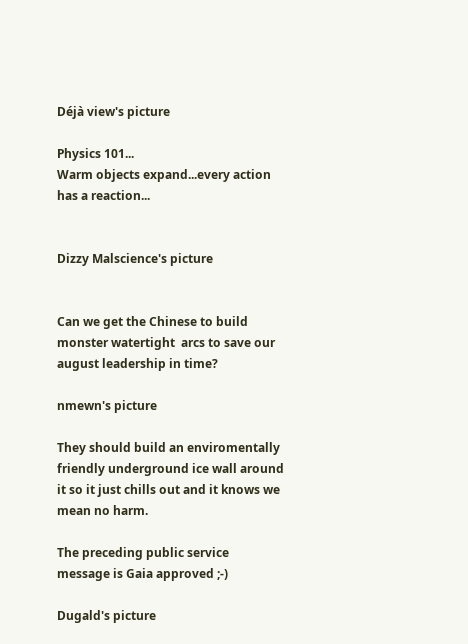Déjà view's picture

Physics 101...
Warm objects expand...every action has a reaction...


Dizzy Malscience's picture


Can we get the Chinese to build monster watertight  arcs to save our august leadership in time?

nmewn's picture

They should build an enviromentally friendly underground ice wall around it so it just chills out and it knows we mean no harm.

The preceding public service message is Gaia approved ;-)

Dugald's picture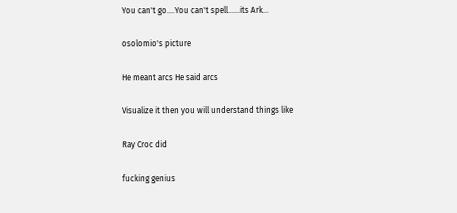You can't go....You can't spell......its Ark...

osolomio's picture

He meant arcs He said arcs

Visualize it then you will understand things like

Ray Croc did

fucking genius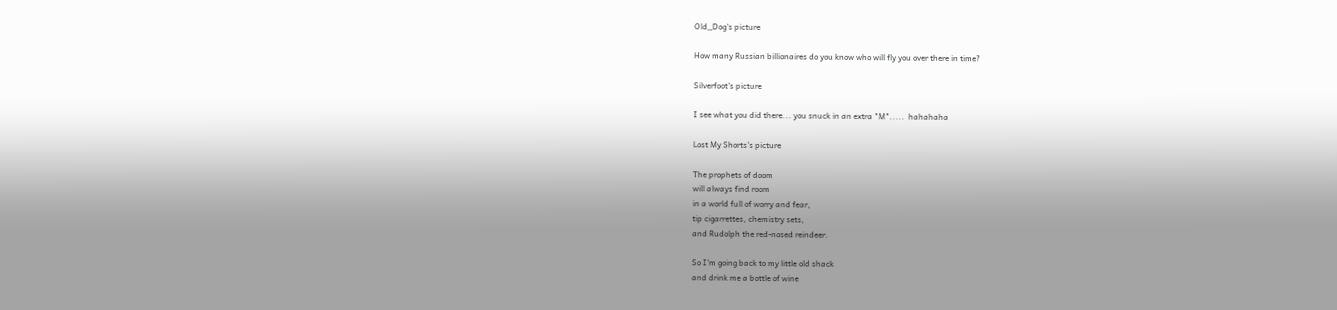Old_Dog's picture

How many Russian billionaires do you know who will fly you over there in time?

Silverfoot's picture

I see what you did there... you snuck in an extra "M".....  hahahaha

Lost My Shorts's picture

The prophets of doom
will always find room
in a world full of worry and fear,
tip cigarrettes, chemistry sets,
and Rudolph the red-nosed reindeer.

So I'm going back to my little old shack
and drink me a bottle of wine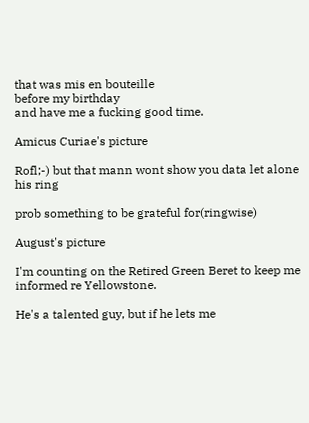that was mis en bouteille
before my birthday
and have me a fucking good time.

Amicus Curiae's picture

Rofl;-) but that mann wont show you data let alone his ring

prob something to be grateful for(ringwise)

August's picture

I'm counting on the Retired Green Beret to keep me informed re Yellowstone.

He's a talented guy, but if he lets me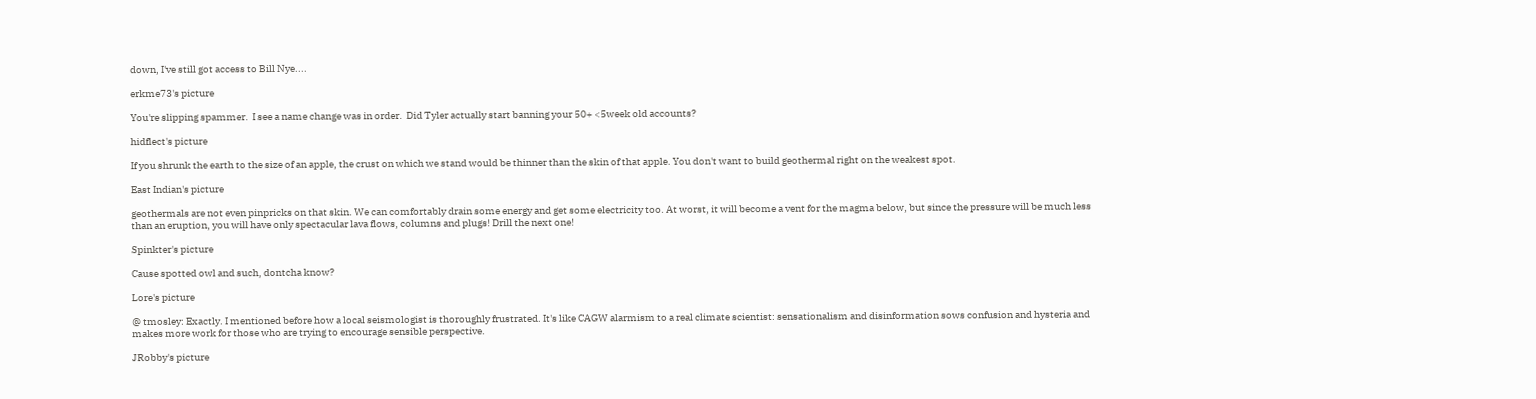down, I've still got access to Bill Nye....

erkme73's picture

You're slipping spammer.  I see a name change was in order.  Did Tyler actually start banning your 50+ <5week old accounts?

hidflect's picture

If you shrunk the earth to the size of an apple, the crust on which we stand would be thinner than the skin of that apple. You don't want to build geothermal right on the weakest spot.

East Indian's picture

geothermals are not even pinpricks on that skin. We can comfortably drain some energy and get some electricity too. At worst, it will become a vent for the magma below, but since the pressure will be much less than an eruption, you will have only spectacular lava flows, columns and plugs! Drill the next one!

Spinkter's picture

Cause spotted owl and such, dontcha know?

Lore's picture

@ tmosley: Exactly. I mentioned before how a local seismologist is thoroughly frustrated. It's like CAGW alarmism to a real climate scientist: sensationalism and disinformation sows confusion and hysteria and makes more work for those who are trying to encourage sensible perspective.

JRobby's picture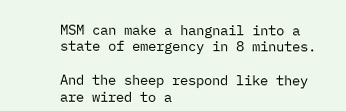MSM can make a hangnail into a state of emergency in 8 minutes.

And the sheep respond like they are wired to a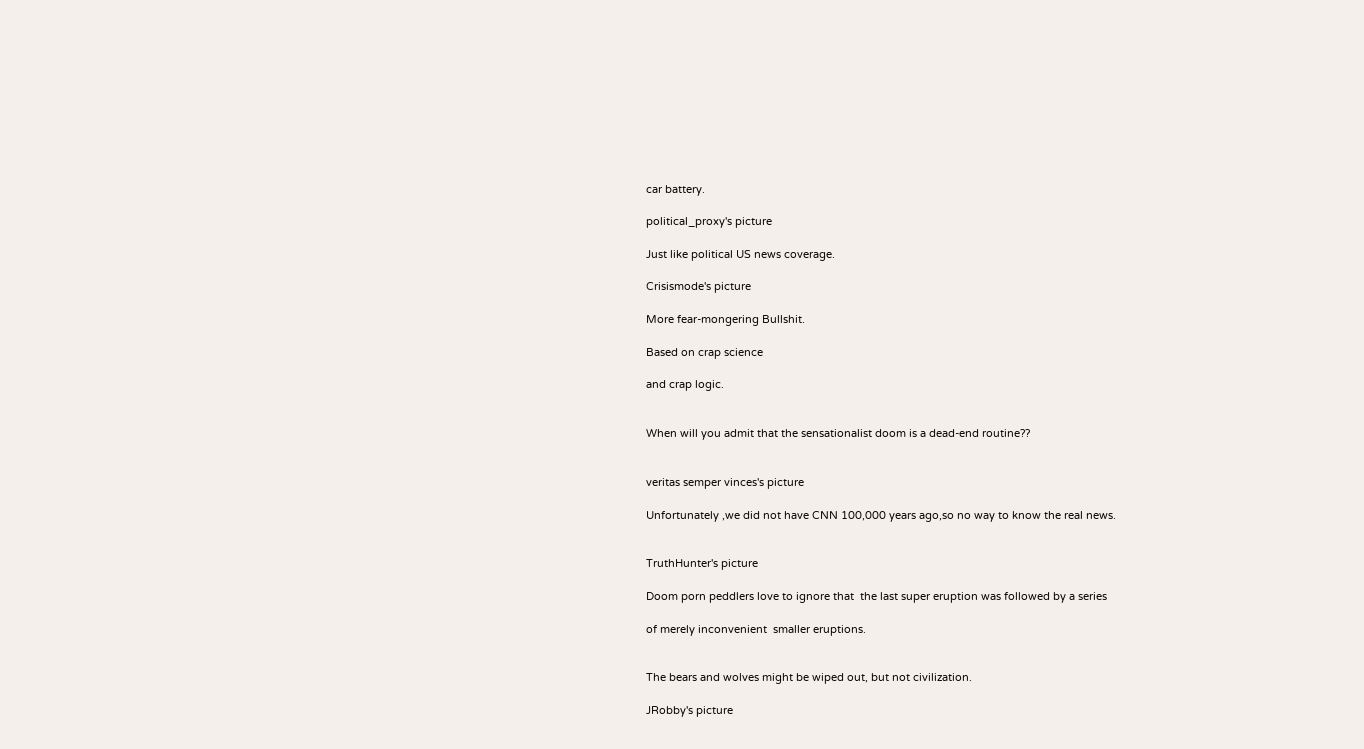car battery.

political_proxy's picture

Just like political US news coverage.

Crisismode's picture

More fear-mongering Bullshit.

Based on crap science

and crap logic.


When will you admit that the sensationalist doom is a dead-end routine??


veritas semper vinces's picture

Unfortunately ,we did not have CNN 100,000 years ago,so no way to know the real news.


TruthHunter's picture

Doom porn peddlers love to ignore that  the last super eruption was followed by a series

of merely inconvenient  smaller eruptions.


The bears and wolves might be wiped out, but not civilization.

JRobby's picture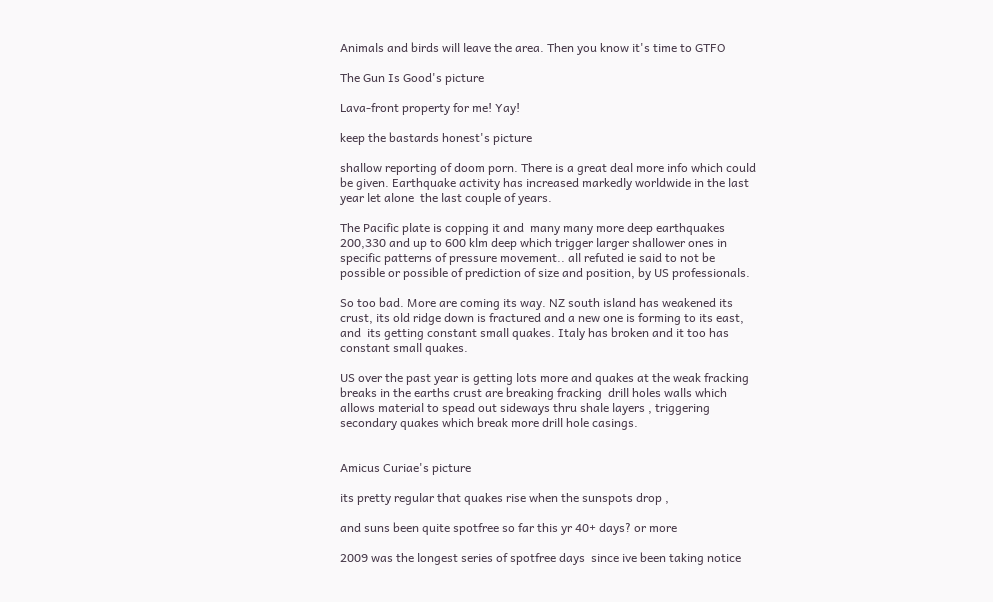Animals and birds will leave the area. Then you know it's time to GTFO

The Gun Is Good's picture

Lava-front property for me! Yay!

keep the bastards honest's picture

shallow reporting of doom porn. There is a great deal more info which could be given. Earthquake activity has increased markedly worldwide in the last year let alone  the last couple of years.

The Pacific plate is copping it and  many many more deep earthquakes 200,330 and up to 600 klm deep which trigger larger shallower ones in specific patterns of pressure movement.. all refuted ie said to not be possible or possible of prediction of size and position, by US professionals.

So too bad. More are coming its way. NZ south island has weakened its crust, its old ridge down is fractured and a new one is forming to its east, and  its getting constant small quakes. Italy has broken and it too has constant small quakes.

US over the past year is getting lots more and quakes at the weak fracking breaks in the earths crust are breaking fracking  drill holes walls which allows material to spead out sideways thru shale layers , triggering secondary quakes which break more drill hole casings.


Amicus Curiae's picture

its pretty regular that quakes rise when the sunspots drop ,

and suns been quite spotfree so far this yr 40+ days? or more

2009 was the longest series of spotfree days  since ive been taking notice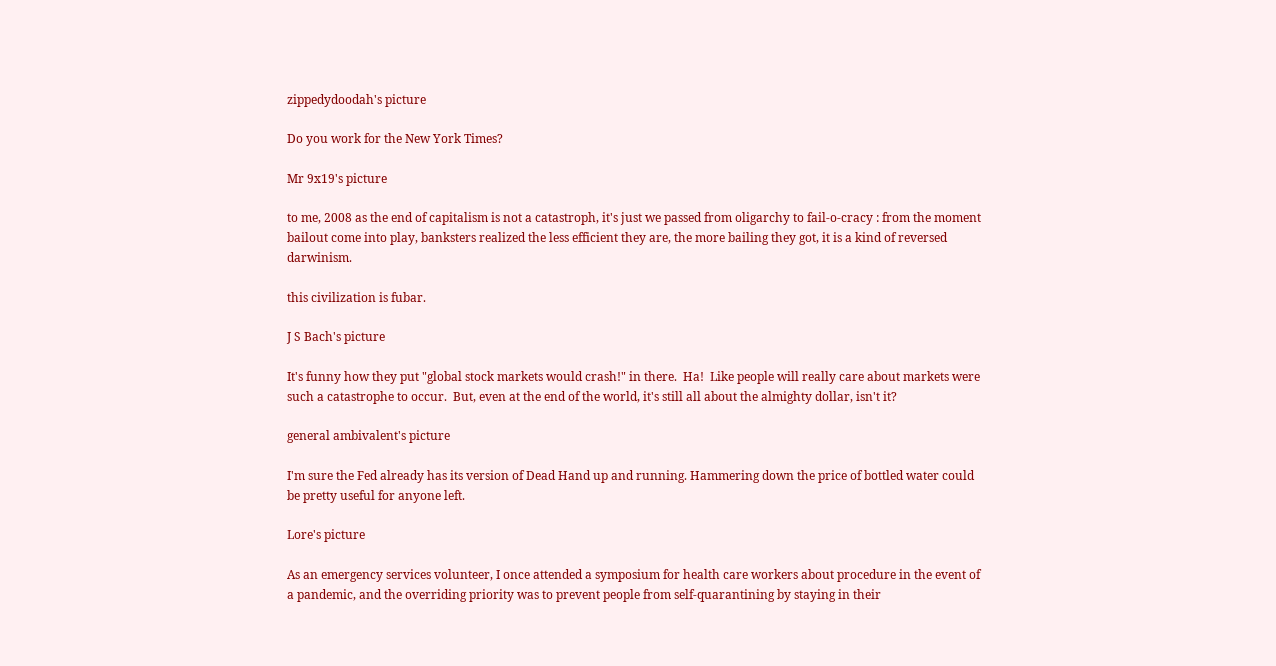zippedydoodah's picture

Do you work for the New York Times?

Mr 9x19's picture

to me, 2008 as the end of capitalism is not a catastroph, it's just we passed from oligarchy to fail-o-cracy : from the moment bailout come into play, banksters realized the less efficient they are, the more bailing they got, it is a kind of reversed darwinism.

this civilization is fubar.

J S Bach's picture

It's funny how they put "global stock markets would crash!" in there.  Ha!  Like people will really care about markets were such a catastrophe to occur.  But, even at the end of the world, it's still all about the almighty dollar, isn't it?

general ambivalent's picture

I'm sure the Fed already has its version of Dead Hand up and running. Hammering down the price of bottled water could be pretty useful for anyone left.

Lore's picture

As an emergency services volunteer, I once attended a symposium for health care workers about procedure in the event of a pandemic, and the overriding priority was to prevent people from self-quarantining by staying in their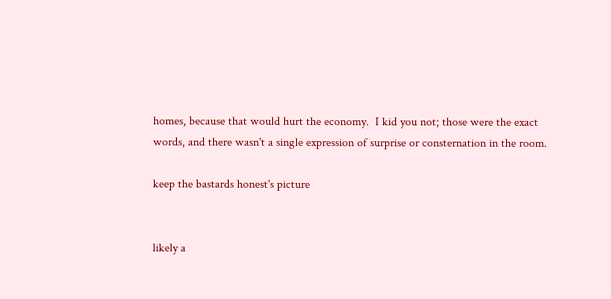homes, because that would hurt the economy.  I kid you not; those were the exact words, and there wasn't a single expression of surprise or consternation in the room.

keep the bastards honest's picture


likely a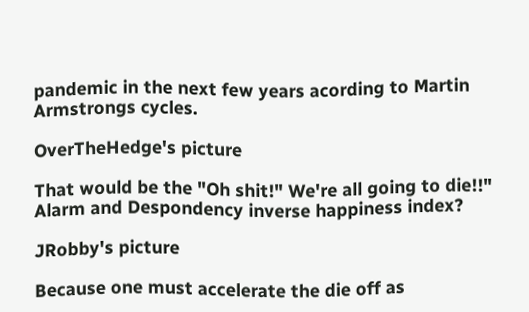pandemic in the next few years acording to Martin Armstrongs cycles.

OverTheHedge's picture

That would be the "Oh shit!" We're all going to die!!" Alarm and Despondency inverse happiness index?

JRobby's picture

Because one must accelerate the die off as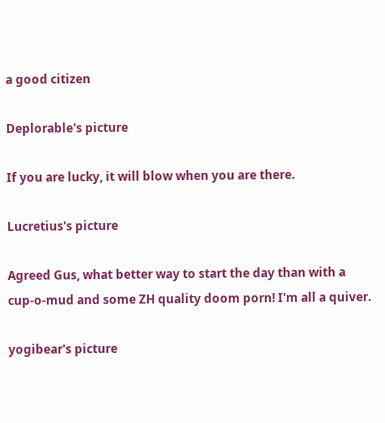a good citizen

Deplorable's picture

If you are lucky, it will blow when you are there.

Lucretius's picture

Agreed Gus, what better way to start the day than with a cup-o-mud and some ZH quality doom porn! I'm all a quiver.

yogibear's picture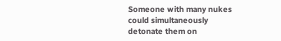Someone with many nukes could simultaneously detonate them on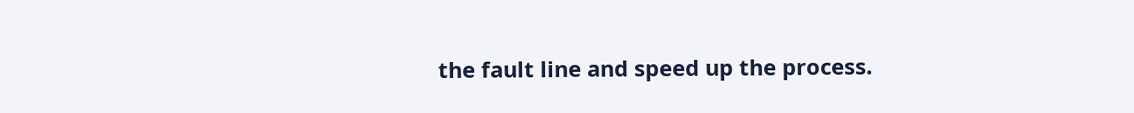the fault line and speed up the process.